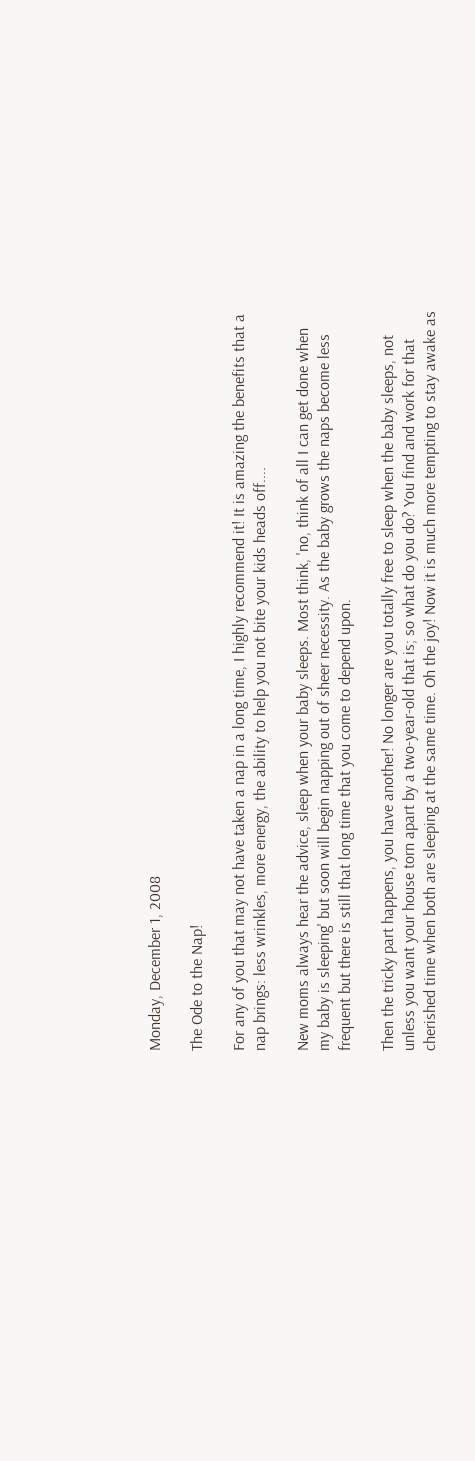Monday, December 1, 2008

The Ode to the Nap!

For any of you that may not have taken a nap in a long time, I highly recommend it! It is amazing the benefits that a nap brings: less wrinkles, more energy, the ability to help you not bite your kids heads off....

New moms always hear the advice, sleep when your baby sleeps. Most think, 'no, think of all I can get done when my baby is sleeping' but soon will begin napping out of sheer necessity. As the baby grows the naps become less frequent but there is still that long time that you come to depend upon.

Then the tricky part happens, you have another! No longer are you totally free to sleep when the baby sleeps, not unless you want your house torn apart by a two-year-old that is; so what do you do? You find and work for that cherished time when both are sleeping at the same time. Oh the joy! Now it is much more tempting to stay awake as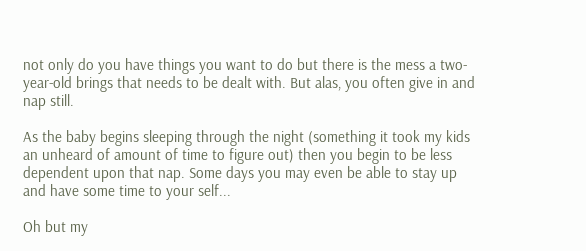not only do you have things you want to do but there is the mess a two-year-old brings that needs to be dealt with. But alas, you often give in and nap still.

As the baby begins sleeping through the night (something it took my kids an unheard of amount of time to figure out) then you begin to be less dependent upon that nap. Some days you may even be able to stay up and have some time to your self...

Oh but my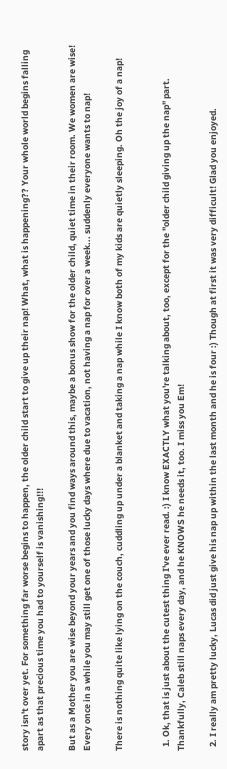story isn't over yet. For something far worse begins to happen, the older child start to give up their nap! What, what is happening?? Your whole world begins falling apart as that precious time you had to yourself is vanishing!!!

But as a Mother you are wise beyond your years and you find ways around this, maybe a bonus show for the older child, quiet time in their room. We women are wise! Every once in a while you may still get one of those lucky days where due to vacation, not having a nap for over a week... suddenly everyone wants to nap!

There is nothing quite like lying on the couch, cuddling up under a blanket and taking a nap while I know both of my kids are quietly sleeping. Oh the joy of a nap!


  1. Ok, that is just about the cutest thing I've ever read. :) I know EXACTLY what you're talking about, too, except for the "older child giving up the nap" part. Thankfully, Caleb still naps every day, and he KNOWS he needs it, too. I miss you Em!

  2. I really am pretty lucky, Lucas did just give his nap up within the last month and he is four :) Though at first it was very difficult! Glad you enjoyed.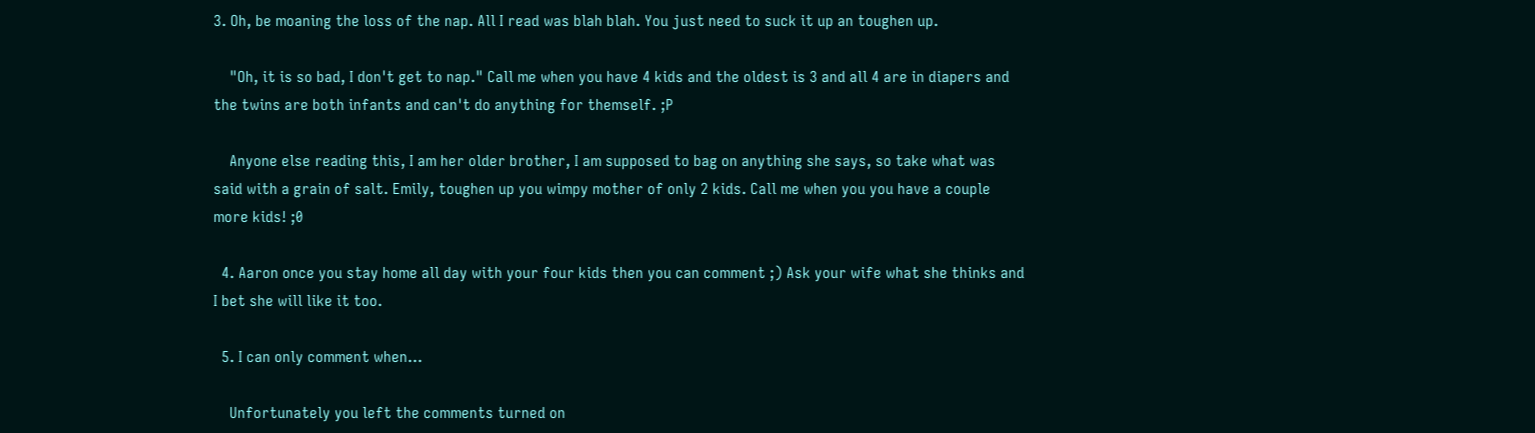3. Oh, be moaning the loss of the nap. All I read was blah blah. You just need to suck it up an toughen up.

    "Oh, it is so bad, I don't get to nap." Call me when you have 4 kids and the oldest is 3 and all 4 are in diapers and the twins are both infants and can't do anything for themself. ;P

    Anyone else reading this, I am her older brother, I am supposed to bag on anything she says, so take what was said with a grain of salt. Emily, toughen up you wimpy mother of only 2 kids. Call me when you you have a couple more kids! ;0

  4. Aaron once you stay home all day with your four kids then you can comment ;) Ask your wife what she thinks and I bet she will like it too.

  5. I can only comment when...

    Unfortunately you left the comments turned on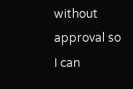without approval so I can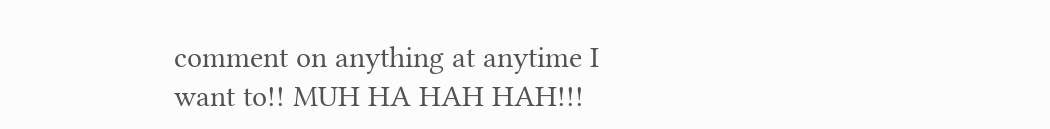comment on anything at anytime I want to!! MUH HA HAH HAH!!!